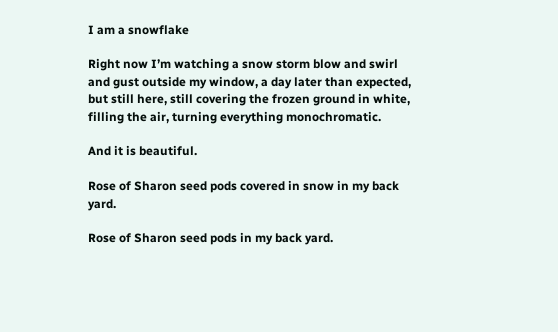I am a snowflake

Right now I’m watching a snow storm blow and swirl and gust outside my window, a day later than expected, but still here, still covering the frozen ground in white, filling the air, turning everything monochromatic.

And it is beautiful.

Rose of Sharon seed pods covered in snow in my back yard.

Rose of Sharon seed pods in my back yard.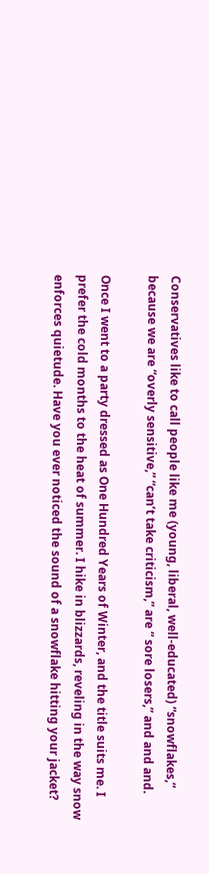Conservatives like to call people like me (young, liberal, well-educated) “snowflakes,” because we are “overly sensitive,” “can’t take criticism,” are “ sore losers,” and and and.

Once I went to a party dressed as One Hundred Years of Winter, and the title suits me. I prefer the cold months to the heat of summer. I hike in blizzards, reveling in the way snow enforces quietude. Have you ever noticed the sound of a snowflake hitting your jacket?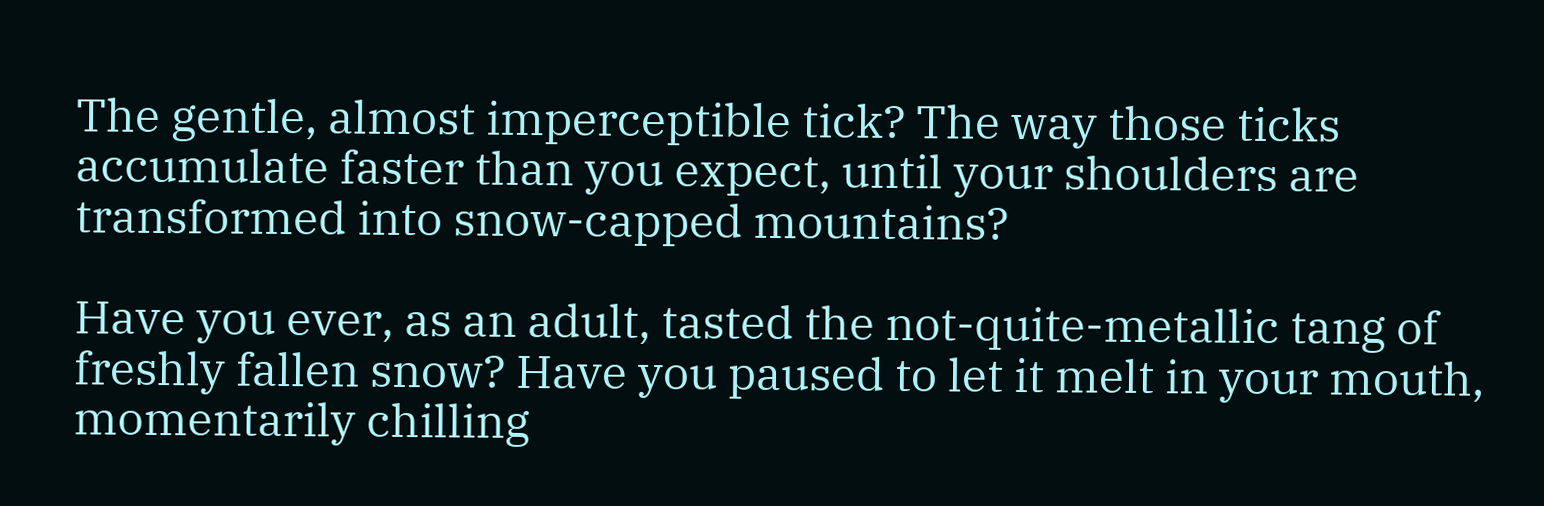The gentle, almost imperceptible tick? The way those ticks accumulate faster than you expect, until your shoulders are transformed into snow-capped mountains?

Have you ever, as an adult, tasted the not-quite-metallic tang of freshly fallen snow? Have you paused to let it melt in your mouth, momentarily chilling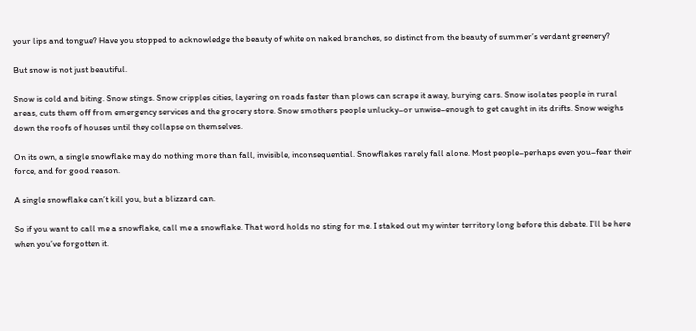your lips and tongue? Have you stopped to acknowledge the beauty of white on naked branches, so distinct from the beauty of summer’s verdant greenery?

But snow is not just beautiful.

Snow is cold and biting. Snow stings. Snow cripples cities, layering on roads faster than plows can scrape it away, burying cars. Snow isolates people in rural areas, cuts them off from emergency services and the grocery store. Snow smothers people unlucky–or unwise–enough to get caught in its drifts. Snow weighs down the roofs of houses until they collapse on themselves.

On its own, a single snowflake may do nothing more than fall, invisible, inconsequential. Snowflakes rarely fall alone. Most people–perhaps even you–fear their force, and for good reason.

A single snowflake can’t kill you, but a blizzard can.

So if you want to call me a snowflake, call me a snowflake. That word holds no sting for me. I staked out my winter territory long before this debate. I’ll be here when you’ve forgotten it.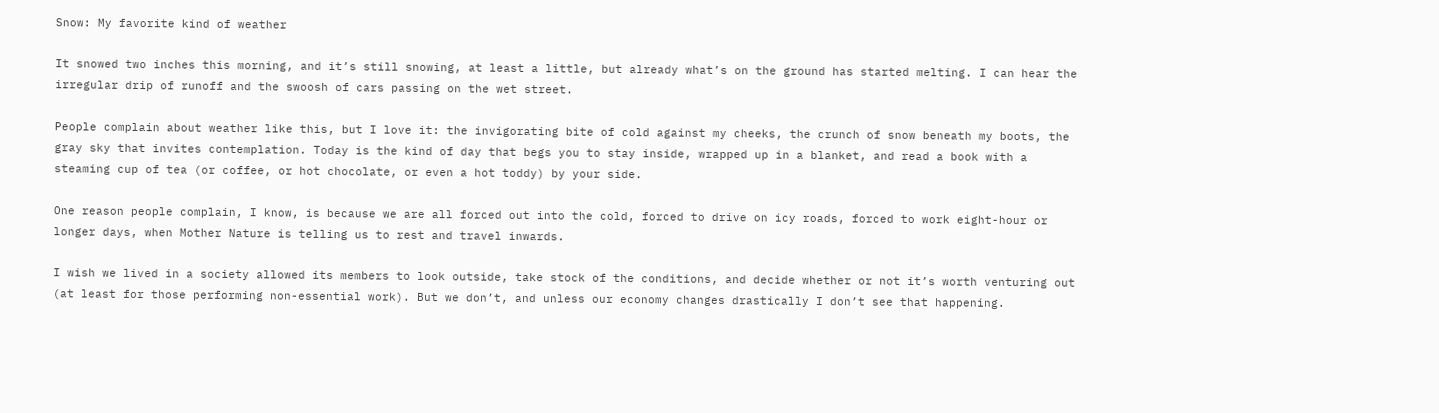Snow: My favorite kind of weather

It snowed two inches this morning, and it’s still snowing, at least a little, but already what’s on the ground has started melting. I can hear the irregular drip of runoff and the swoosh of cars passing on the wet street.

People complain about weather like this, but I love it: the invigorating bite of cold against my cheeks, the crunch of snow beneath my boots, the gray sky that invites contemplation. Today is the kind of day that begs you to stay inside, wrapped up in a blanket, and read a book with a steaming cup of tea (or coffee, or hot chocolate, or even a hot toddy) by your side.

One reason people complain, I know, is because we are all forced out into the cold, forced to drive on icy roads, forced to work eight-hour or longer days, when Mother Nature is telling us to rest and travel inwards.

I wish we lived in a society allowed its members to look outside, take stock of the conditions, and decide whether or not it’s worth venturing out (at least for those performing non-essential work). But we don’t, and unless our economy changes drastically I don’t see that happening.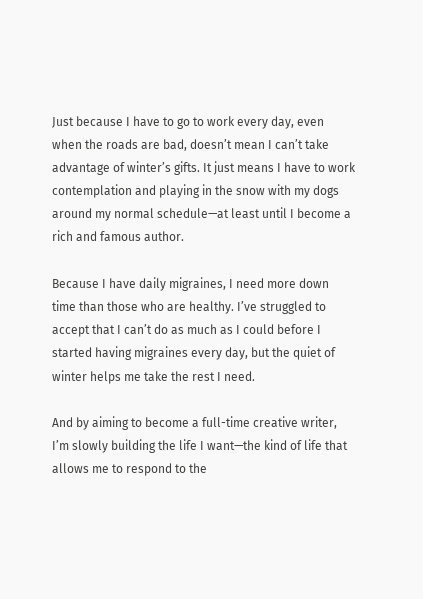Just because I have to go to work every day, even when the roads are bad, doesn’t mean I can’t take advantage of winter’s gifts. It just means I have to work contemplation and playing in the snow with my dogs around my normal schedule—at least until I become a rich and famous author.

Because I have daily migraines, I need more down time than those who are healthy. I’ve struggled to accept that I can’t do as much as I could before I started having migraines every day, but the quiet of winter helps me take the rest I need.

And by aiming to become a full-time creative writer, I’m slowly building the life I want—the kind of life that allows me to respond to the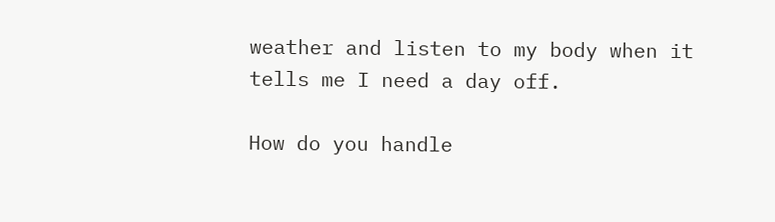weather and listen to my body when it tells me I need a day off.

How do you handle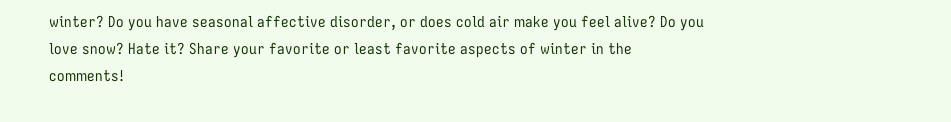winter? Do you have seasonal affective disorder, or does cold air make you feel alive? Do you love snow? Hate it? Share your favorite or least favorite aspects of winter in the comments!